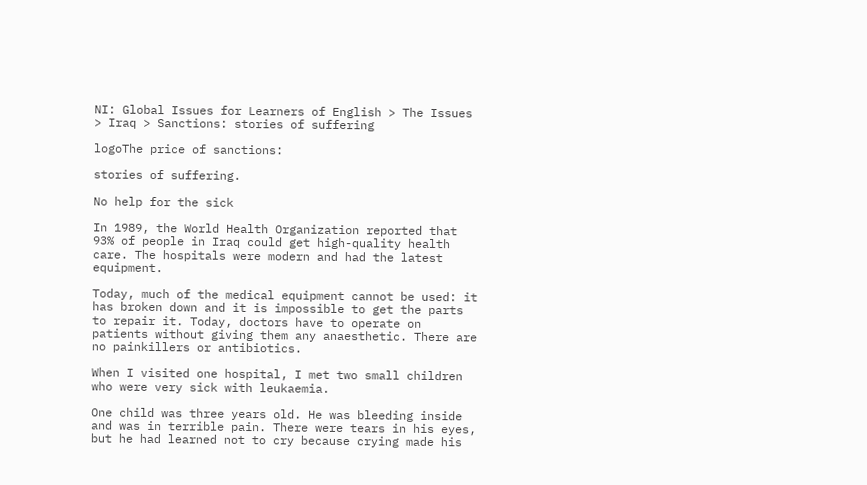NI: Global Issues for Learners of English > The Issues > Iraq > Sanctions: stories of suffering

logoThe price of sanctions:

stories of suffering.

No help for the sick

In 1989, the World Health Organization reported that 93% of people in Iraq could get high-quality health care. The hospitals were modern and had the latest equipment.

Today, much of the medical equipment cannot be used: it has broken down and it is impossible to get the parts to repair it. Today, doctors have to operate on patients without giving them any anaesthetic. There are no painkillers or antibiotics.

When I visited one hospital, I met two small children who were very sick with leukaemia.

One child was three years old. He was bleeding inside and was in terrible pain. There were tears in his eyes, but he had learned not to cry because crying made his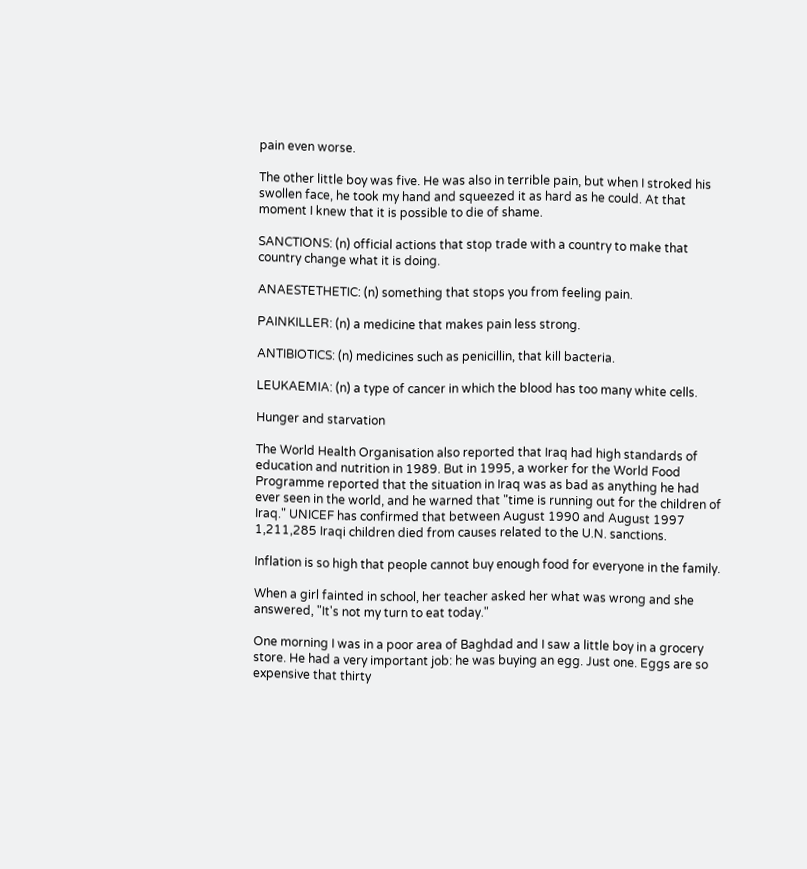pain even worse.

The other little boy was five. He was also in terrible pain, but when I stroked his swollen face, he took my hand and squeezed it as hard as he could. At that moment I knew that it is possible to die of shame.

SANCTIONS: (n) official actions that stop trade with a country to make that country change what it is doing.

ANAESTETHETIC: (n) something that stops you from feeling pain.

PAINKILLER: (n) a medicine that makes pain less strong.

ANTIBIOTICS: (n) medicines such as penicillin, that kill bacteria.

LEUKAEMIA: (n) a type of cancer in which the blood has too many white cells.

Hunger and starvation

The World Health Organisation also reported that Iraq had high standards of education and nutrition in 1989. But in 1995, a worker for the World Food Programme reported that the situation in Iraq was as bad as anything he had ever seen in the world, and he warned that "time is running out for the children of Iraq." UNICEF has confirmed that between August 1990 and August 1997 1,211,285 Iraqi children died from causes related to the U.N. sanctions.

Inflation is so high that people cannot buy enough food for everyone in the family.

When a girl fainted in school, her teacher asked her what was wrong and she answered, "It's not my turn to eat today."

One morning I was in a poor area of Baghdad and I saw a little boy in a grocery store. He had a very important job: he was buying an egg. Just one. Eggs are so expensive that thirty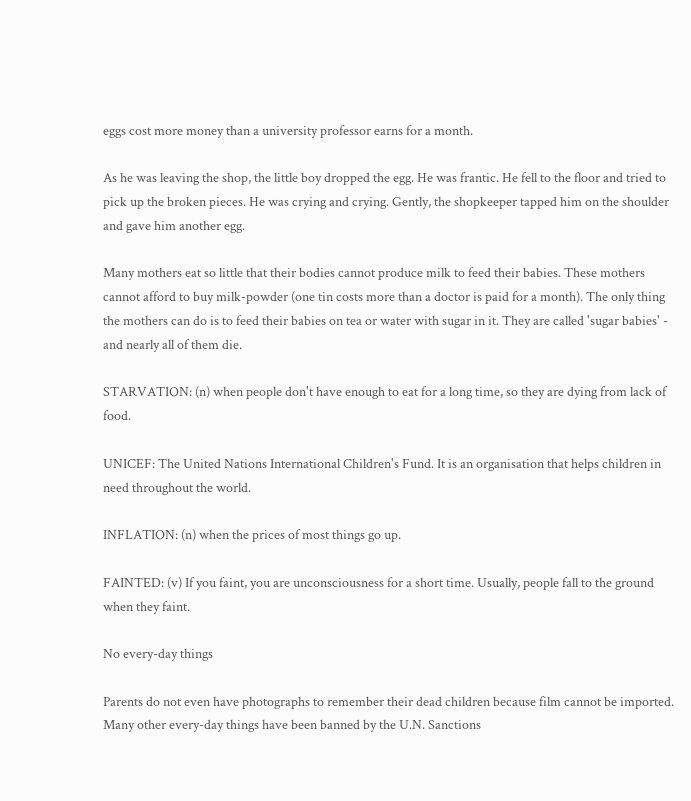eggs cost more money than a university professor earns for a month.

As he was leaving the shop, the little boy dropped the egg. He was frantic. He fell to the floor and tried to pick up the broken pieces. He was crying and crying. Gently, the shopkeeper tapped him on the shoulder and gave him another egg.

Many mothers eat so little that their bodies cannot produce milk to feed their babies. These mothers cannot afford to buy milk-powder (one tin costs more than a doctor is paid for a month). The only thing the mothers can do is to feed their babies on tea or water with sugar in it. They are called 'sugar babies' - and nearly all of them die.

STARVATION: (n) when people don't have enough to eat for a long time, so they are dying from lack of food.

UNICEF: The United Nations International Children's Fund. It is an organisation that helps children in need throughout the world.

INFLATION: (n) when the prices of most things go up.

FAINTED: (v) If you faint, you are unconsciousness for a short time. Usually, people fall to the ground when they faint.

No every-day things

Parents do not even have photographs to remember their dead children because film cannot be imported. Many other every-day things have been banned by the U.N. Sanctions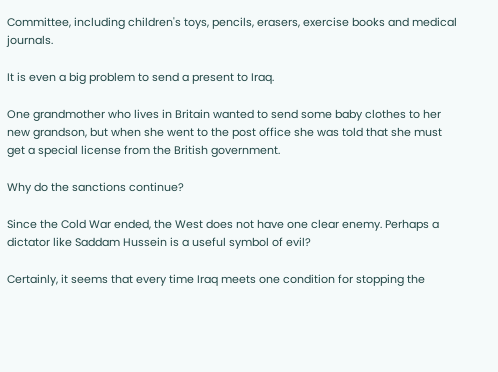Committee, including children's toys, pencils, erasers, exercise books and medical journals.

It is even a big problem to send a present to Iraq.

One grandmother who lives in Britain wanted to send some baby clothes to her new grandson, but when she went to the post office she was told that she must get a special license from the British government.

Why do the sanctions continue?

Since the Cold War ended, the West does not have one clear enemy. Perhaps a dictator like Saddam Hussein is a useful symbol of evil?

Certainly, it seems that every time Iraq meets one condition for stopping the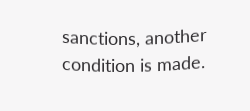sanctions, another condition is made.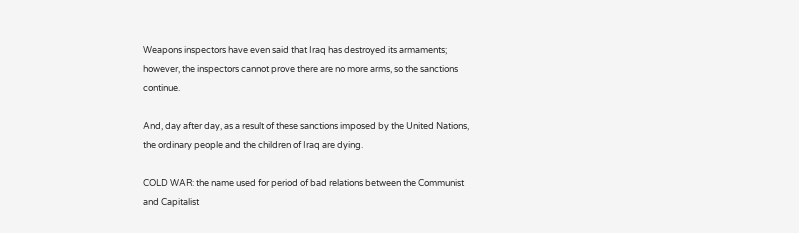Weapons inspectors have even said that Iraq has destroyed its armaments; however, the inspectors cannot prove there are no more arms, so the sanctions continue.

And, day after day, as a result of these sanctions imposed by the United Nations, the ordinary people and the children of Iraq are dying.

COLD WAR: the name used for period of bad relations between the Communist and Capitalist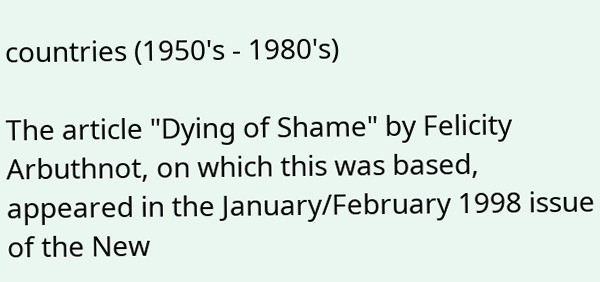countries (1950's - 1980's)

The article "Dying of Shame" by Felicity Arbuthnot, on which this was based, appeared in the January/February 1998 issue of the New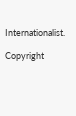Internationalist.

Copyright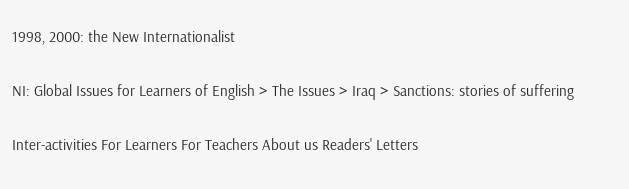1998, 2000: the New Internationalist

NI: Global Issues for Learners of English > The Issues > Iraq > Sanctions: stories of suffering

Inter-activities For Learners For Teachers About us Readers' Letters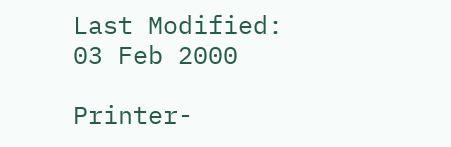Last Modified: 03 Feb 2000

Printer-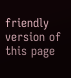friendly version of this page